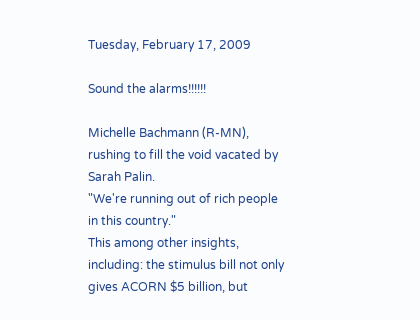Tuesday, February 17, 2009

Sound the alarms!!!!!!

Michelle Bachmann (R-MN), rushing to fill the void vacated by Sarah Palin.
"We're running out of rich people in this country."
This among other insights, including: the stimulus bill not only gives ACORN $5 billion, but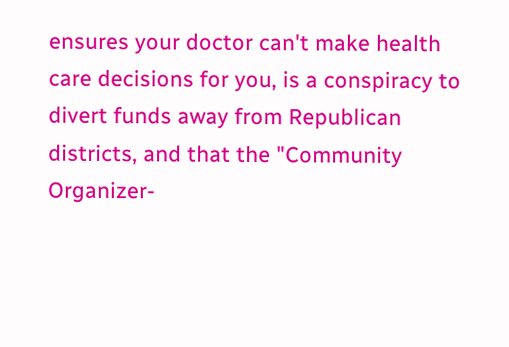ensures your doctor can't make health care decisions for you, is a conspiracy to divert funds away from Republican districts, and that the "Community Organizer-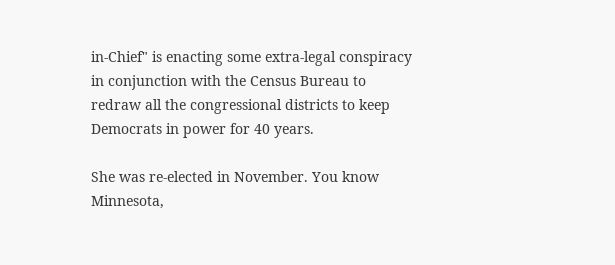in-Chief" is enacting some extra-legal conspiracy in conjunction with the Census Bureau to redraw all the congressional districts to keep Democrats in power for 40 years.

She was re-elected in November. You know Minnesota,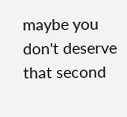maybe you don't deserve that second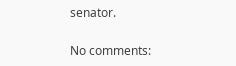senator.

No comments: